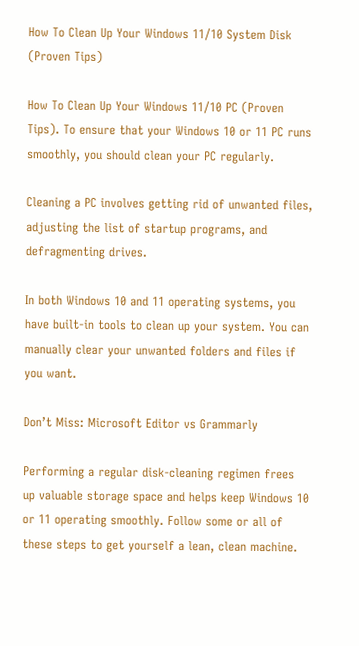How To Clean Up Your Windows 11/10 System Disk (Proven Tips)

How To Clean Up Your Windows 11/10 PC (Proven Tips). To ensure that your Windows 10 or 11 PC runs smoothly, you should clean your PC regularly.

Cleaning a PC involves getting rid of unwanted files, adjusting the list of startup programs, and defragmenting drives.

In both Windows 10 and 11 operating systems, you have built-in tools to clean up your system. You can manually clear your unwanted folders and files if you want.

Don’t Miss: Microsoft Editor vs Grammarly

Performing a regular disk-cleaning regimen frees up valuable storage space and helps keep Windows 10 or 11 operating smoothly. Follow some or all of these steps to get yourself a lean, clean machine.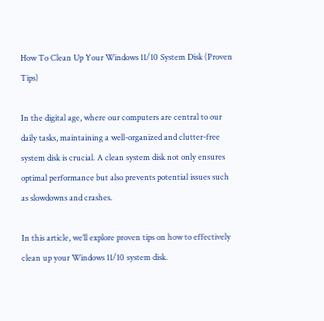How To Clean Up Your Windows 11/10 System Disk (Proven Tips)

In the digital age, where our computers are central to our daily tasks, maintaining a well-organized and clutter-free system disk is crucial. A clean system disk not only ensures optimal performance but also prevents potential issues such as slowdowns and crashes.

In this article, we’ll explore proven tips on how to effectively clean up your Windows 11/10 system disk.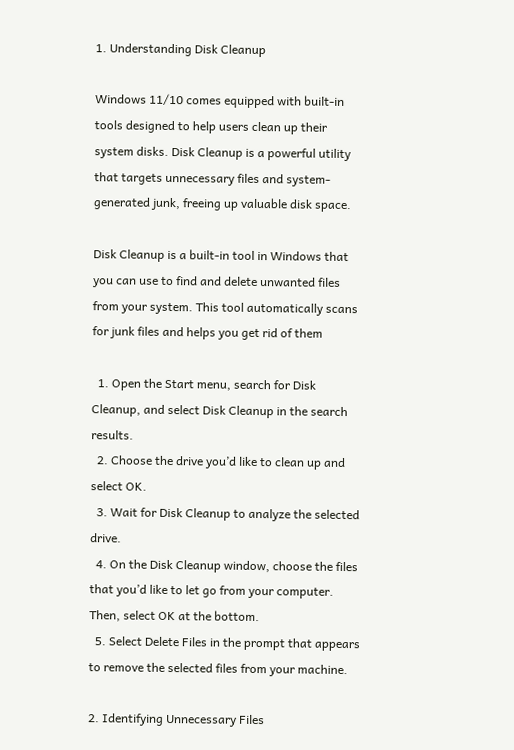1. Understanding Disk Cleanup

Windows 11/10 comes equipped with built-in tools designed to help users clean up their system disks. Disk Cleanup is a powerful utility that targets unnecessary files and system-generated junk, freeing up valuable disk space.

Disk Cleanup is a built-in tool in Windows that you can use to find and delete unwanted files from your system. This tool automatically scans for junk files and helps you get rid of them

  1. Open the Start menu, search for Disk Cleanup, and select Disk Cleanup in the search results.
  2. Choose the drive you’d like to clean up and select OK.
  3. Wait for Disk Cleanup to analyze the selected drive.
  4. On the Disk Cleanup window, choose the files that you’d like to let go from your computer. Then, select OK at the bottom.
  5. Select Delete Files in the prompt that appears to remove the selected files from your machine.

2. Identifying Unnecessary Files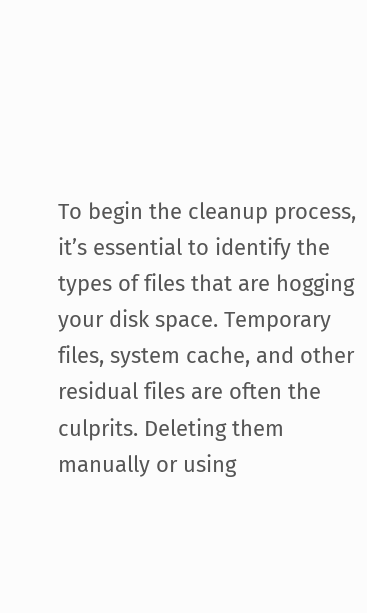To begin the cleanup process, it’s essential to identify the types of files that are hogging your disk space. Temporary files, system cache, and other residual files are often the culprits. Deleting them manually or using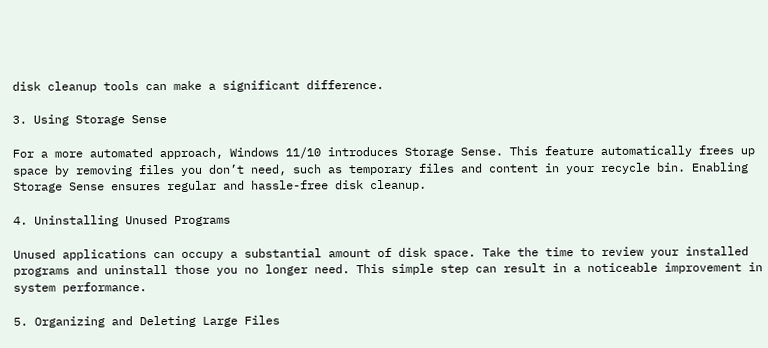disk cleanup tools can make a significant difference.

3. Using Storage Sense

For a more automated approach, Windows 11/10 introduces Storage Sense. This feature automatically frees up space by removing files you don’t need, such as temporary files and content in your recycle bin. Enabling Storage Sense ensures regular and hassle-free disk cleanup.

4. Uninstalling Unused Programs

Unused applications can occupy a substantial amount of disk space. Take the time to review your installed programs and uninstall those you no longer need. This simple step can result in a noticeable improvement in system performance.

5. Organizing and Deleting Large Files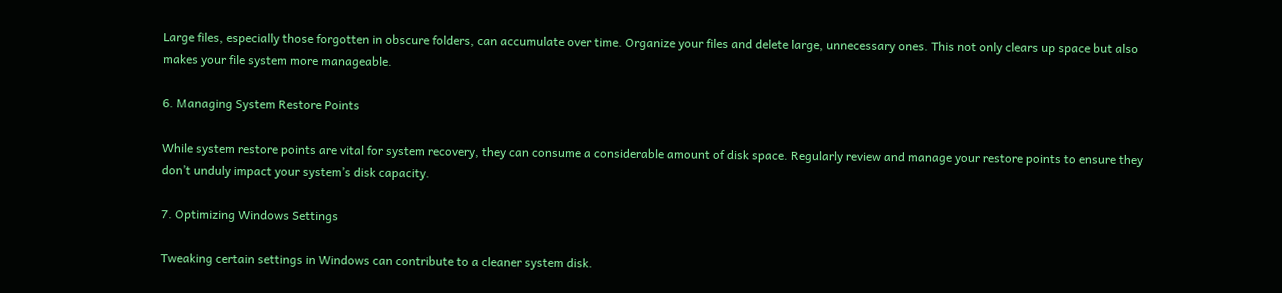Large files, especially those forgotten in obscure folders, can accumulate over time. Organize your files and delete large, unnecessary ones. This not only clears up space but also makes your file system more manageable.

6. Managing System Restore Points

While system restore points are vital for system recovery, they can consume a considerable amount of disk space. Regularly review and manage your restore points to ensure they don’t unduly impact your system’s disk capacity.

7. Optimizing Windows Settings

Tweaking certain settings in Windows can contribute to a cleaner system disk.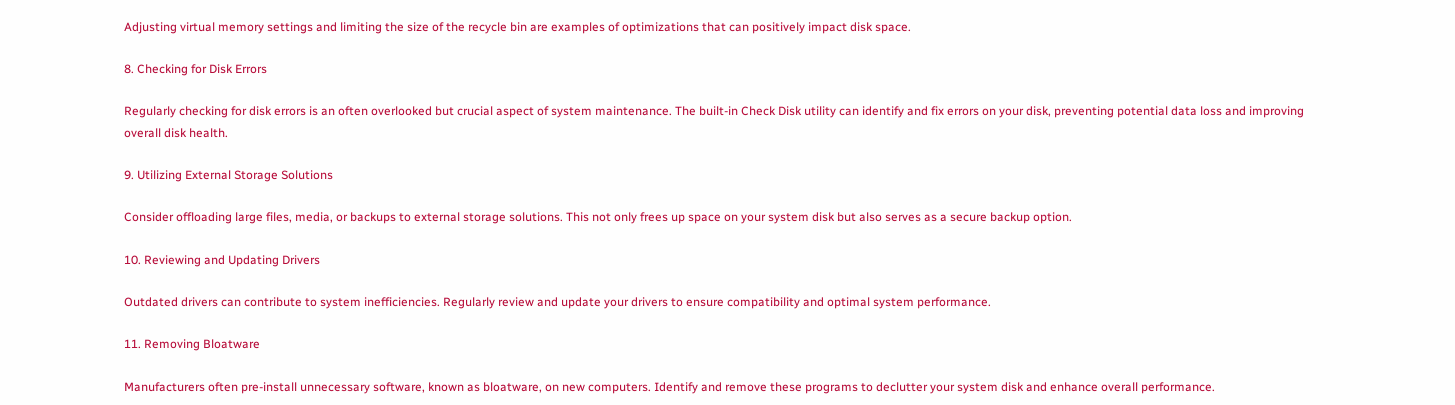Adjusting virtual memory settings and limiting the size of the recycle bin are examples of optimizations that can positively impact disk space.

8. Checking for Disk Errors

Regularly checking for disk errors is an often overlooked but crucial aspect of system maintenance. The built-in Check Disk utility can identify and fix errors on your disk, preventing potential data loss and improving overall disk health.

9. Utilizing External Storage Solutions

Consider offloading large files, media, or backups to external storage solutions. This not only frees up space on your system disk but also serves as a secure backup option.

10. Reviewing and Updating Drivers

Outdated drivers can contribute to system inefficiencies. Regularly review and update your drivers to ensure compatibility and optimal system performance.

11. Removing Bloatware

Manufacturers often pre-install unnecessary software, known as bloatware, on new computers. Identify and remove these programs to declutter your system disk and enhance overall performance.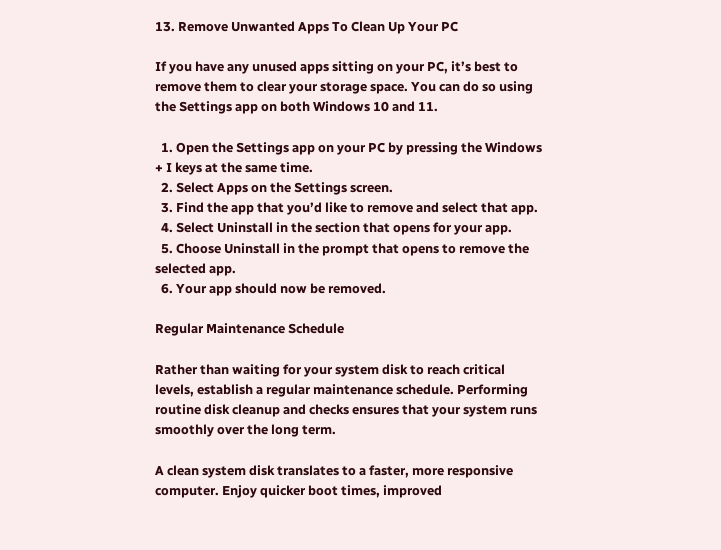13. Remove Unwanted Apps To Clean Up Your PC

If you have any unused apps sitting on your PC, it’s best to remove them to clear your storage space. You can do so using the Settings app on both Windows 10 and 11.

  1. Open the Settings app on your PC by pressing the Windows + I keys at the same time.
  2. Select Apps on the Settings screen.
  3. Find the app that you’d like to remove and select that app.
  4. Select Uninstall in the section that opens for your app.
  5. Choose Uninstall in the prompt that opens to remove the selected app.
  6. Your app should now be removed.

Regular Maintenance Schedule

Rather than waiting for your system disk to reach critical levels, establish a regular maintenance schedule. Performing routine disk cleanup and checks ensures that your system runs smoothly over the long term.

A clean system disk translates to a faster, more responsive computer. Enjoy quicker boot times, improved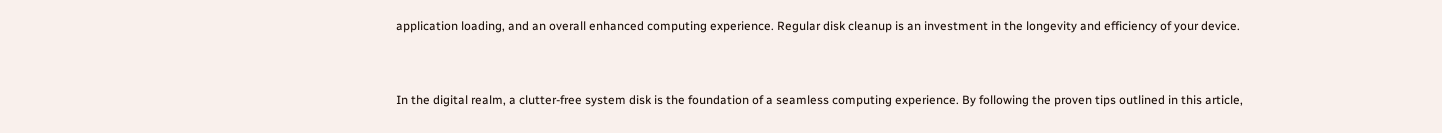application loading, and an overall enhanced computing experience. Regular disk cleanup is an investment in the longevity and efficiency of your device.


In the digital realm, a clutter-free system disk is the foundation of a seamless computing experience. By following the proven tips outlined in this article,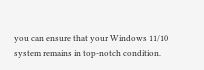you can ensure that your Windows 11/10 system remains in top-notch condition.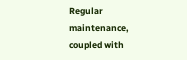Regular maintenance, coupled with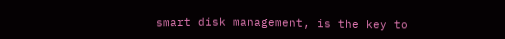smart disk management, is the key to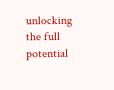unlocking the full potential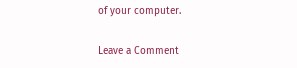of your computer.

Leave a Comment